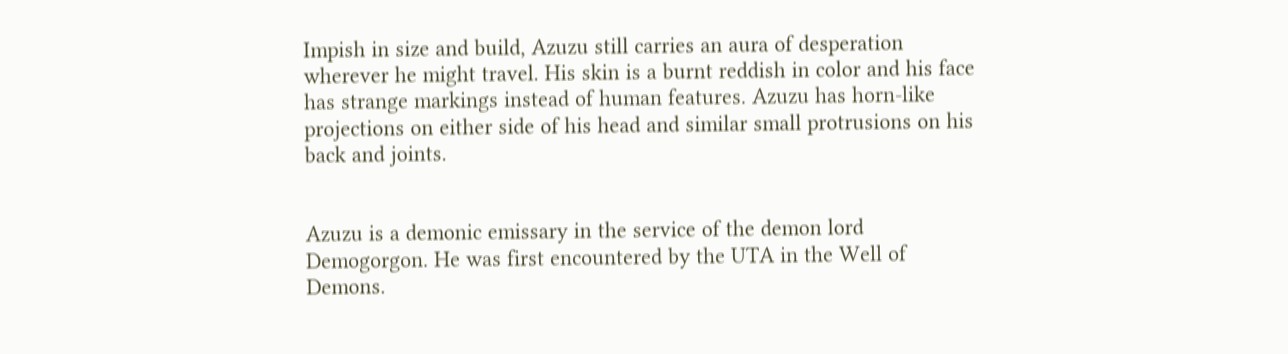Impish in size and build, Azuzu still carries an aura of desperation wherever he might travel. His skin is a burnt reddish in color and his face has strange markings instead of human features. Azuzu has horn-like projections on either side of his head and similar small protrusions on his back and joints.


Azuzu is a demonic emissary in the service of the demon lord Demogorgon. He was first encountered by the UTA in the Well of Demons.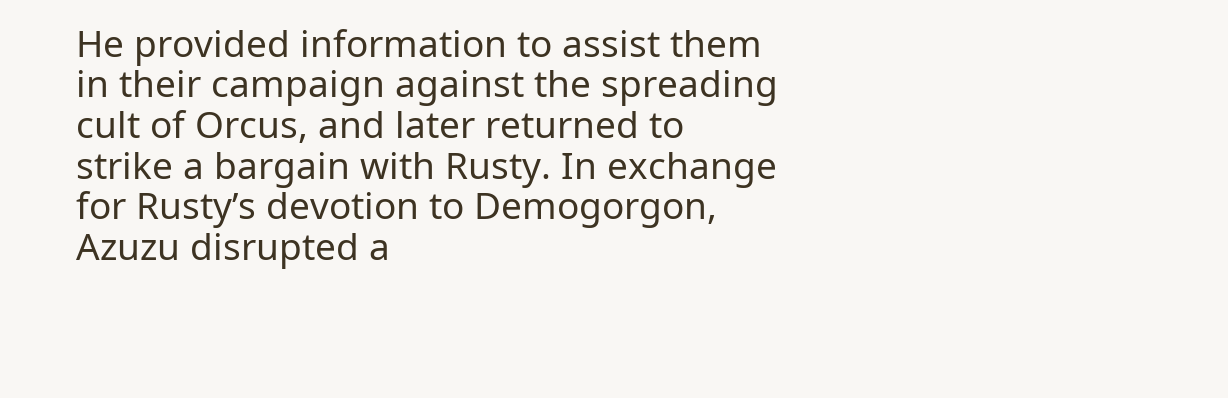He provided information to assist them in their campaign against the spreading cult of Orcus, and later returned to strike a bargain with Rusty. In exchange for Rusty’s devotion to Demogorgon, Azuzu disrupted a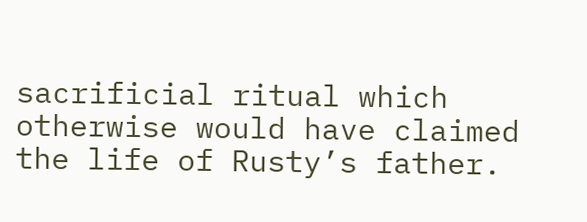sacrificial ritual which otherwise would have claimed the life of Rusty’s father.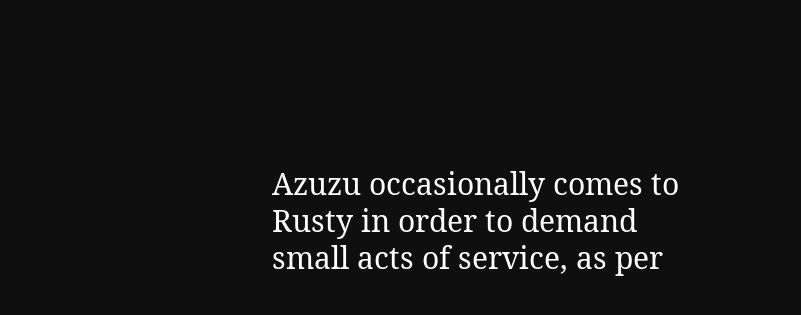Azuzu occasionally comes to Rusty in order to demand small acts of service, as per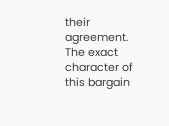their agreement. The exact character of this bargain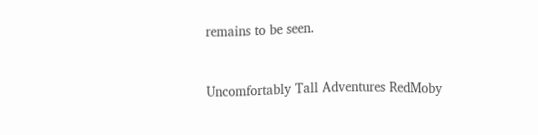remains to be seen.


Uncomfortably Tall Adventures RedMoby